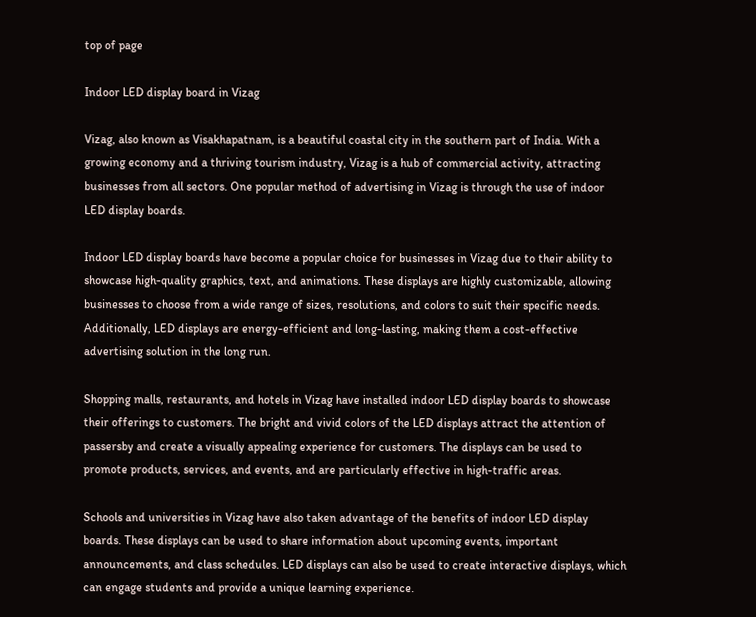top of page

Indoor LED display board in Vizag

Vizag, also known as Visakhapatnam, is a beautiful coastal city in the southern part of India. With a growing economy and a thriving tourism industry, Vizag is a hub of commercial activity, attracting businesses from all sectors. One popular method of advertising in Vizag is through the use of indoor LED display boards.

Indoor LED display boards have become a popular choice for businesses in Vizag due to their ability to showcase high-quality graphics, text, and animations. These displays are highly customizable, allowing businesses to choose from a wide range of sizes, resolutions, and colors to suit their specific needs. Additionally, LED displays are energy-efficient and long-lasting, making them a cost-effective advertising solution in the long run.

Shopping malls, restaurants, and hotels in Vizag have installed indoor LED display boards to showcase their offerings to customers. The bright and vivid colors of the LED displays attract the attention of passersby and create a visually appealing experience for customers. The displays can be used to promote products, services, and events, and are particularly effective in high-traffic areas.

Schools and universities in Vizag have also taken advantage of the benefits of indoor LED display boards. These displays can be used to share information about upcoming events, important announcements, and class schedules. LED displays can also be used to create interactive displays, which can engage students and provide a unique learning experience.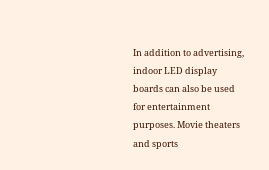In addition to advertising, indoor LED display boards can also be used for entertainment purposes. Movie theaters and sports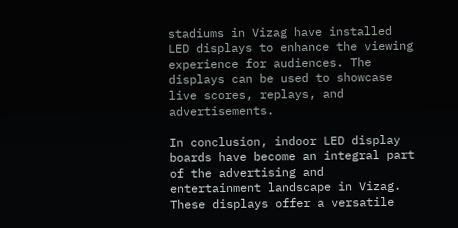stadiums in Vizag have installed LED displays to enhance the viewing experience for audiences. The displays can be used to showcase live scores, replays, and advertisements.

In conclusion, indoor LED display boards have become an integral part of the advertising and entertainment landscape in Vizag. These displays offer a versatile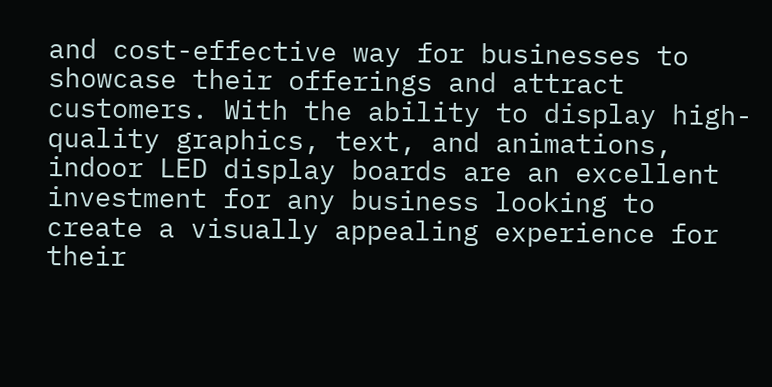and cost-effective way for businesses to showcase their offerings and attract customers. With the ability to display high-quality graphics, text, and animations, indoor LED display boards are an excellent investment for any business looking to create a visually appealing experience for their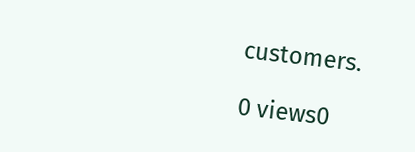customers.

0 views0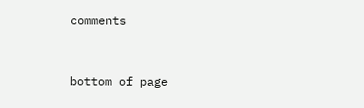comments


bottom of page